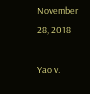November 28, 2018

Yao v.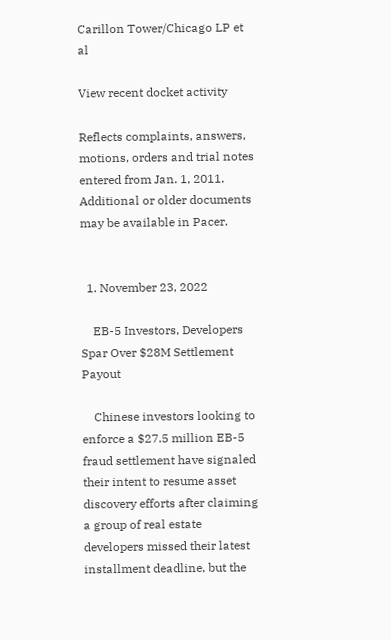Carillon Tower/Chicago LP et al

View recent docket activity

Reflects complaints, answers, motions, orders and trial notes entered from Jan. 1, 2011.
Additional or older documents may be available in Pacer.


  1. November 23, 2022

    EB-5 Investors, Developers Spar Over $28M Settlement Payout

    Chinese investors looking to enforce a $27.5 million EB-5 fraud settlement have signaled their intent to resume asset discovery efforts after claiming a group of real estate developers missed their latest installment deadline, but the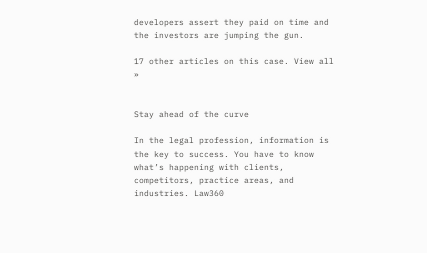developers assert they paid on time and the investors are jumping the gun.

17 other articles on this case. View all »


Stay ahead of the curve

In the legal profession, information is the key to success. You have to know what’s happening with clients, competitors, practice areas, and industries. Law360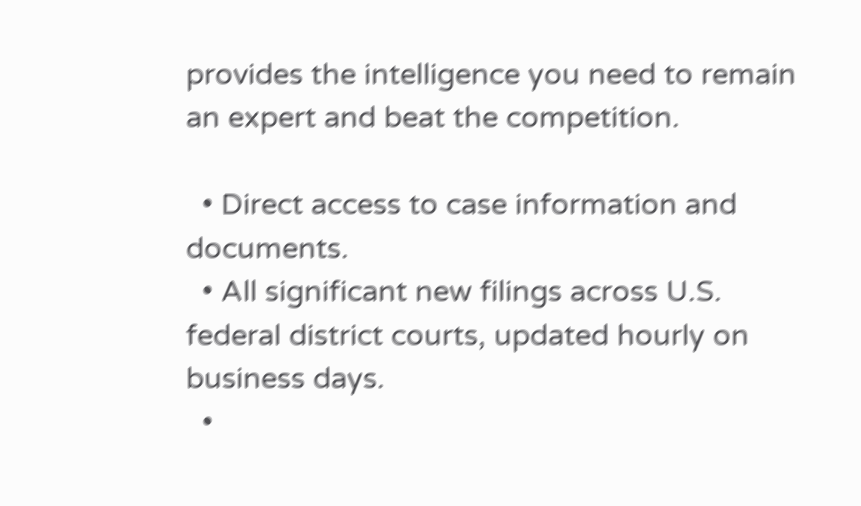provides the intelligence you need to remain an expert and beat the competition.

  • Direct access to case information and documents.
  • All significant new filings across U.S. federal district courts, updated hourly on business days.
  •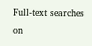Full-text searches on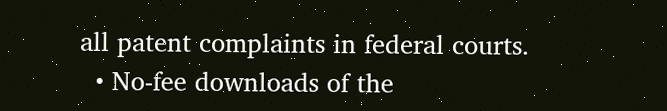all patent complaints in federal courts.
  • No-fee downloads of the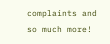complaints and so much more!